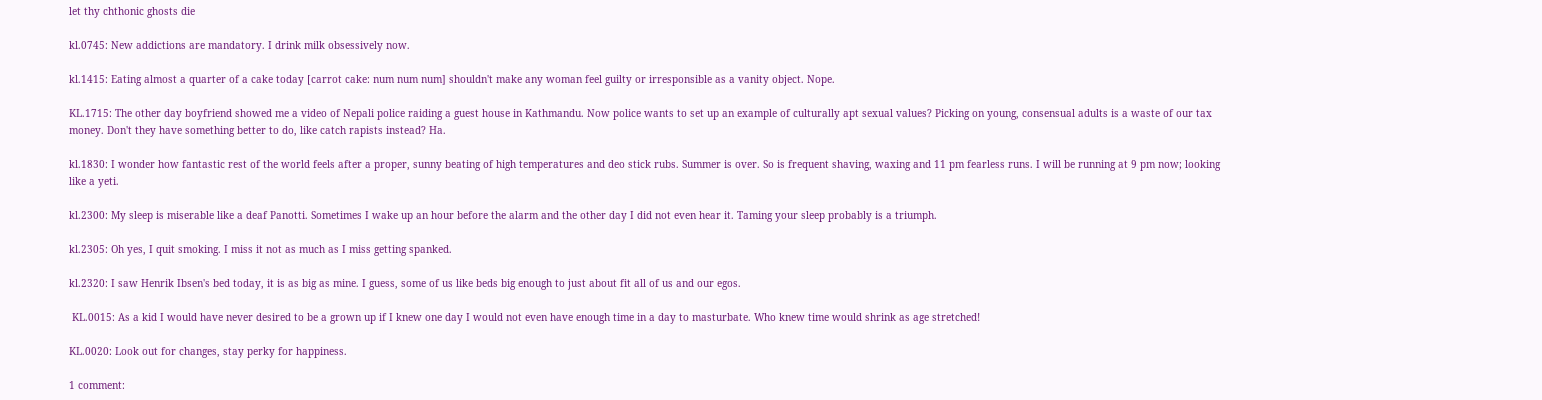let thy chthonic ghosts die

kl.0745: New addictions are mandatory. I drink milk obsessively now.

kl.1415: Eating almost a quarter of a cake today [carrot cake: num num num] shouldn't make any woman feel guilty or irresponsible as a vanity object. Nope.

KL.1715: The other day boyfriend showed me a video of Nepali police raiding a guest house in Kathmandu. Now police wants to set up an example of culturally apt sexual values? Picking on young, consensual adults is a waste of our tax money. Don't they have something better to do, like catch rapists instead? Ha.

kl.1830: I wonder how fantastic rest of the world feels after a proper, sunny beating of high temperatures and deo stick rubs. Summer is over. So is frequent shaving, waxing and 11 pm fearless runs. I will be running at 9 pm now; looking like a yeti.

kl.2300: My sleep is miserable like a deaf Panotti. Sometimes I wake up an hour before the alarm and the other day I did not even hear it. Taming your sleep probably is a triumph.

kl.2305: Oh yes, I quit smoking. I miss it not as much as I miss getting spanked.

kl.2320: I saw Henrik Ibsen's bed today, it is as big as mine. I guess, some of us like beds big enough to just about fit all of us and our egos.

 KL.0015: As a kid I would have never desired to be a grown up if I knew one day I would not even have enough time in a day to masturbate. Who knew time would shrink as age stretched!

KL.0020: Look out for changes, stay perky for happiness.

1 comment: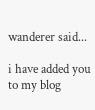wanderer said...

i have added you to my blog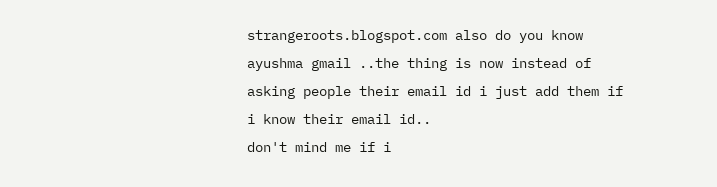strangeroots.blogspot.com also do you know ayushma gmail ..the thing is now instead of asking people their email id i just add them if i know their email id..
don't mind me if i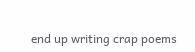end up writing crap poems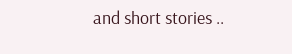and short stories ..